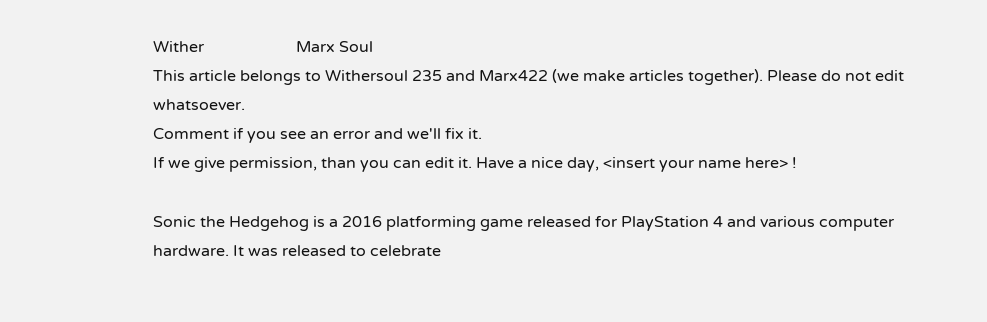Wither                       Marx Soul
This article belongs to Withersoul 235 and Marx422 (we make articles together). Please do not edit whatsoever.
Comment if you see an error and we'll fix it.
If we give permission, than you can edit it. Have a nice day, <insert your name here> !

Sonic the Hedgehog is a 2016 platforming game released for PlayStation 4 and various computer hardware. It was released to celebrate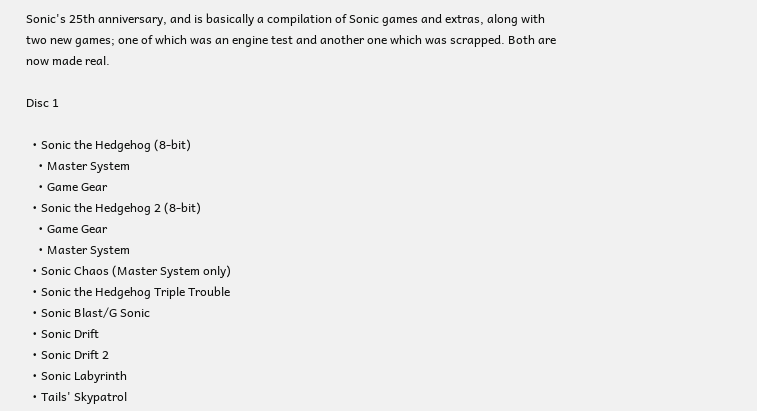Sonic's 25th anniversary, and is basically a compilation of Sonic games and extras, along with two new games; one of which was an engine test and another one which was scrapped. Both are now made real.

Disc 1

  • Sonic the Hedgehog (8-bit)
    • Master System
    • Game Gear
  • Sonic the Hedgehog 2 (8-bit)
    • Game Gear
    • Master System
  • Sonic Chaos (Master System only)
  • Sonic the Hedgehog Triple Trouble
  • Sonic Blast/G Sonic
  • Sonic Drift
  • Sonic Drift 2
  • Sonic Labyrinth
  • Tails' Skypatrol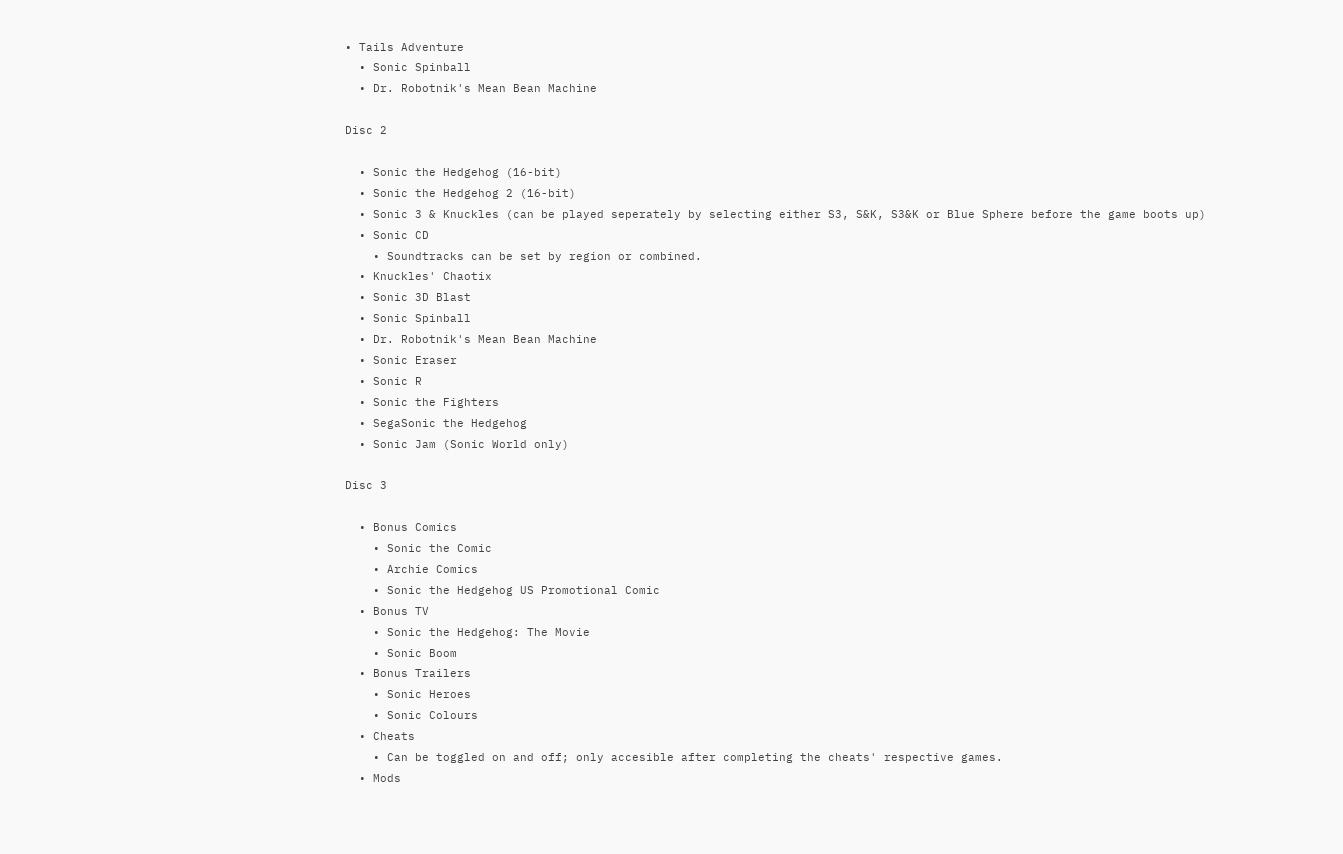• Tails Adventure
  • Sonic Spinball
  • Dr. Robotnik's Mean Bean Machine

Disc 2

  • Sonic the Hedgehog (16-bit)
  • Sonic the Hedgehog 2 (16-bit)
  • Sonic 3 & Knuckles (can be played seperately by selecting either S3, S&K, S3&K or Blue Sphere before the game boots up)
  • Sonic CD
    • Soundtracks can be set by region or combined.
  • Knuckles' Chaotix
  • Sonic 3D Blast
  • Sonic Spinball
  • Dr. Robotnik's Mean Bean Machine
  • Sonic Eraser
  • Sonic R
  • Sonic the Fighters
  • SegaSonic the Hedgehog
  • Sonic Jam (Sonic World only)

Disc 3

  • Bonus Comics
    • Sonic the Comic
    • Archie Comics
    • Sonic the Hedgehog US Promotional Comic
  • Bonus TV
    • Sonic the Hedgehog: The Movie
    • Sonic Boom
  • Bonus Trailers
    • Sonic Heroes
    • Sonic Colours
  • Cheats
    • Can be toggled on and off; only accesible after completing the cheats' respective games.
  • Mods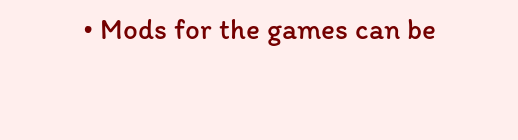• Mods for the games can be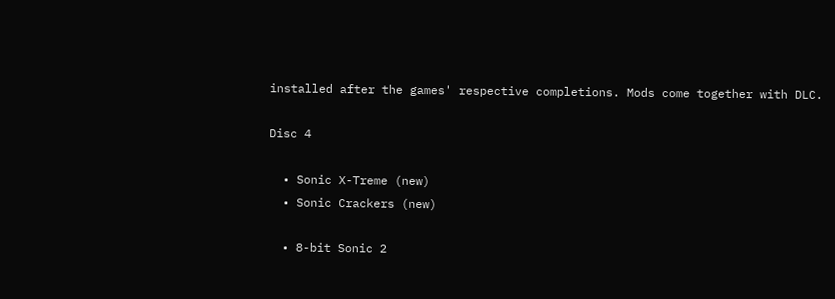installed after the games' respective completions. Mods come together with DLC.

Disc 4

  • Sonic X-Treme (new)
  • Sonic Crackers (new)

  • 8-bit Sonic 2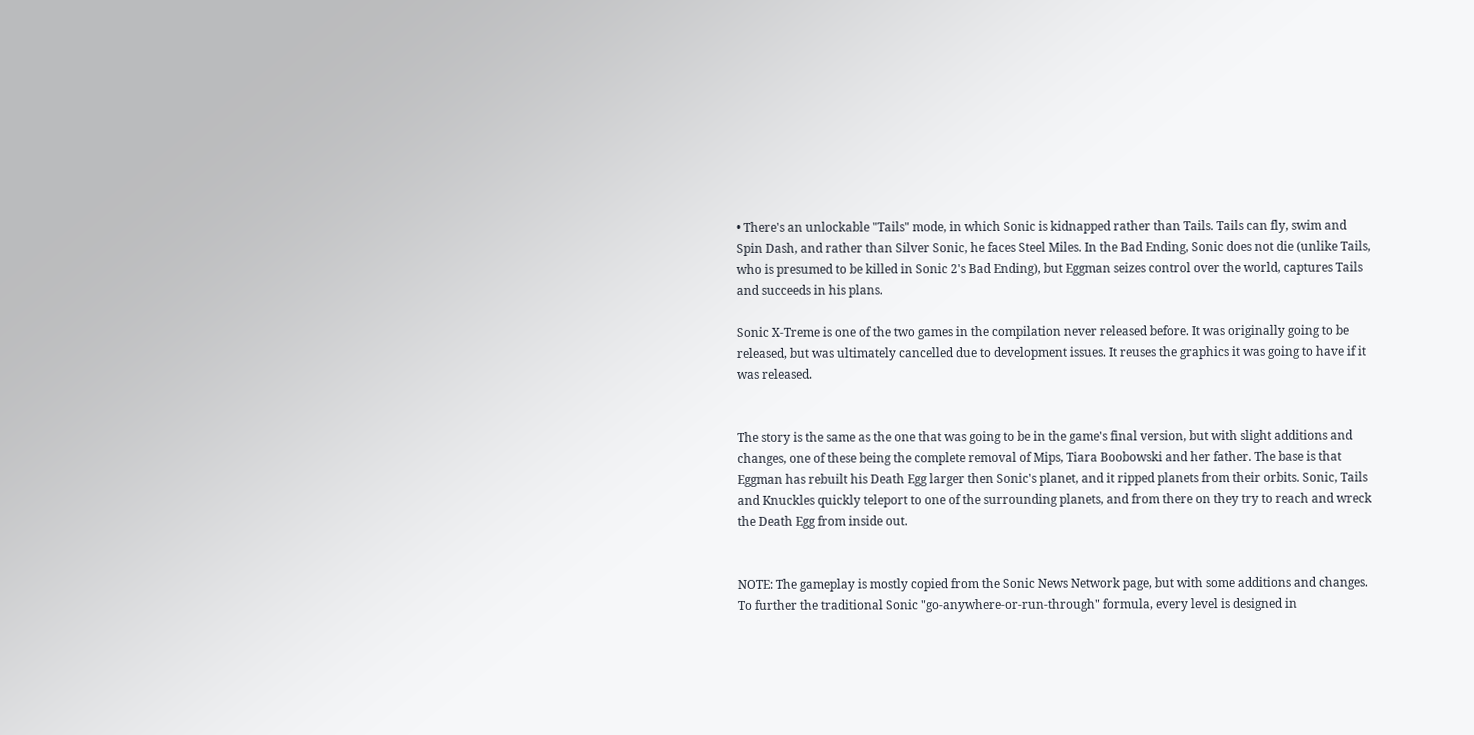• There's an unlockable "Tails" mode, in which Sonic is kidnapped rather than Tails. Tails can fly, swim and Spin Dash, and rather than Silver Sonic, he faces Steel Miles. In the Bad Ending, Sonic does not die (unlike Tails, who is presumed to be killed in Sonic 2's Bad Ending), but Eggman seizes control over the world, captures Tails and succeeds in his plans.

Sonic X-Treme is one of the two games in the compilation never released before. It was originally going to be released, but was ultimately cancelled due to development issues. It reuses the graphics it was going to have if it was released.


The story is the same as the one that was going to be in the game's final version, but with slight additions and changes, one of these being the complete removal of Mips, Tiara Boobowski and her father. The base is that Eggman has rebuilt his Death Egg larger then Sonic's planet, and it ripped planets from their orbits. Sonic, Tails and Knuckles quickly teleport to one of the surrounding planets, and from there on they try to reach and wreck the Death Egg from inside out.


NOTE: The gameplay is mostly copied from the Sonic News Network page, but with some additions and changes. To further the traditional Sonic "go-anywhere-or-run-through" formula, every level is designed in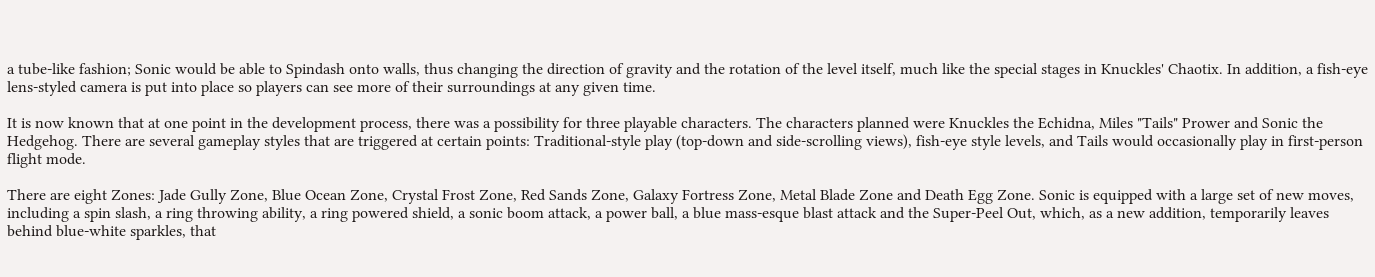a tube-like fashion; Sonic would be able to Spindash onto walls, thus changing the direction of gravity and the rotation of the level itself, much like the special stages in Knuckles' Chaotix. In addition, a fish-eye lens-styled camera is put into place so players can see more of their surroundings at any given time.

It is now known that at one point in the development process, there was a possibility for three playable characters. The characters planned were Knuckles the Echidna, Miles "Tails" Prower and Sonic the Hedgehog. There are several gameplay styles that are triggered at certain points: Traditional-style play (top-down and side-scrolling views), fish-eye style levels, and Tails would occasionally play in first-person flight mode.

There are eight Zones: Jade Gully Zone, Blue Ocean Zone, Crystal Frost Zone, Red Sands Zone, Galaxy Fortress Zone, Metal Blade Zone and Death Egg Zone. Sonic is equipped with a large set of new moves, including a spin slash, a ring throwing ability, a ring powered shield, a sonic boom attack, a power ball, a blue mass-esque blast attack and the Super-Peel Out, which, as a new addition, temporarily leaves behind blue-white sparkles, that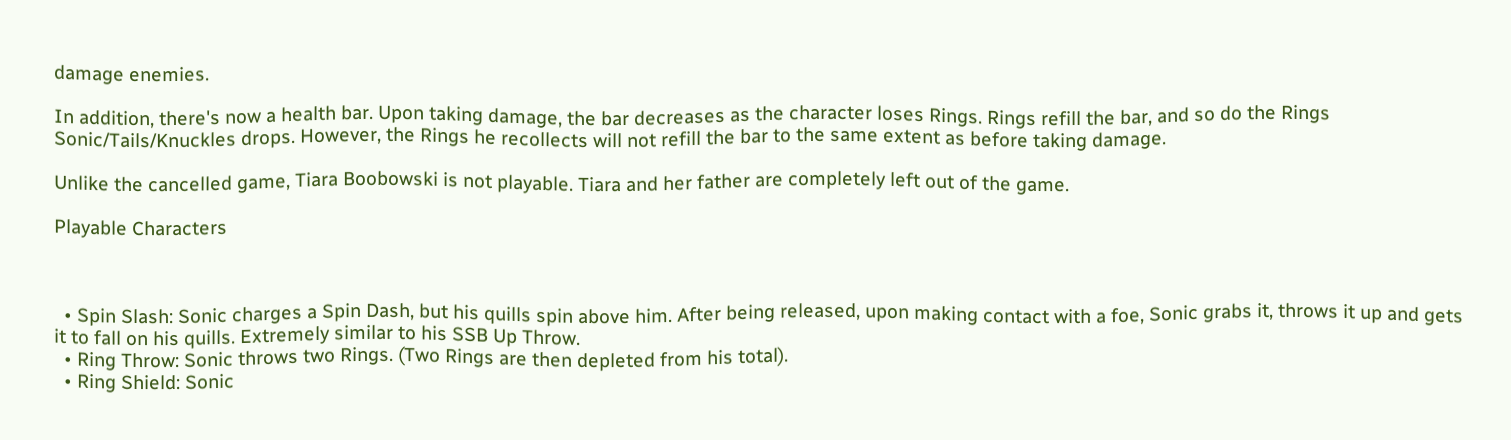damage enemies.

In addition, there's now a health bar. Upon taking damage, the bar decreases as the character loses Rings. Rings refill the bar, and so do the Rings Sonic/Tails/Knuckles drops. However, the Rings he recollects will not refill the bar to the same extent as before taking damage.

Unlike the cancelled game, Tiara Boobowski is not playable. Tiara and her father are completely left out of the game.

Playable Characters



  • Spin Slash: Sonic charges a Spin Dash, but his quills spin above him. After being released, upon making contact with a foe, Sonic grabs it, throws it up and gets it to fall on his quills. Extremely similar to his SSB Up Throw.
  • Ring Throw: Sonic throws two Rings. (Two Rings are then depleted from his total).
  • Ring Shield: Sonic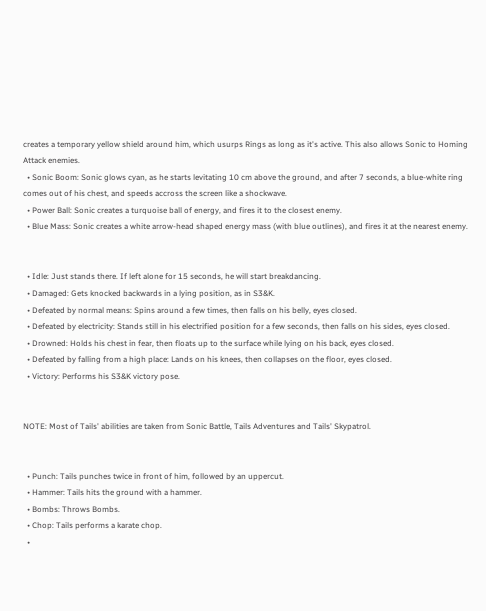creates a temporary yellow shield around him, which usurps Rings as long as it's active. This also allows Sonic to Homing Attack enemies.
  • Sonic Boom: Sonic glows cyan, as he starts levitating 10 cm above the ground, and after 7 seconds, a blue-white ring comes out of his chest, and speeds accross the screen like a shockwave.
  • Power Ball: Sonic creates a turquoise ball of energy, and fires it to the closest enemy.
  • Blue Mass: Sonic creates a white arrow-head shaped energy mass (with blue outlines), and fires it at the nearest enemy.


  • Idle: Just stands there. If left alone for 15 seconds, he will start breakdancing.
  • Damaged: Gets knocked backwards in a lying position, as in S3&K.
  • Defeated by normal means: Spins around a few times, then falls on his belly, eyes closed.
  • Defeated by electricity: Stands still in his electrified position for a few seconds, then falls on his sides, eyes closed.
  • Drowned: Holds his chest in fear, then floats up to the surface while lying on his back, eyes closed.
  • Defeated by falling from a high place: Lands on his knees, then collapses on the floor, eyes closed.
  • Victory: Performs his S3&K victory pose.


NOTE: Most of Tails' abilities are taken from Sonic Battle, Tails Adventures and Tails' Skypatrol.


  • Punch: Tails punches twice in front of him, followed by an uppercut.
  • Hammer: Tails hits the ground with a hammer.
  • Bombs: Throws Bombs.
  • Chop: Tails performs a karate chop.
  •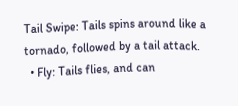Tail Swipe: Tails spins around like a tornado, followed by a tail attack.
  • Fly: Tails flies, and can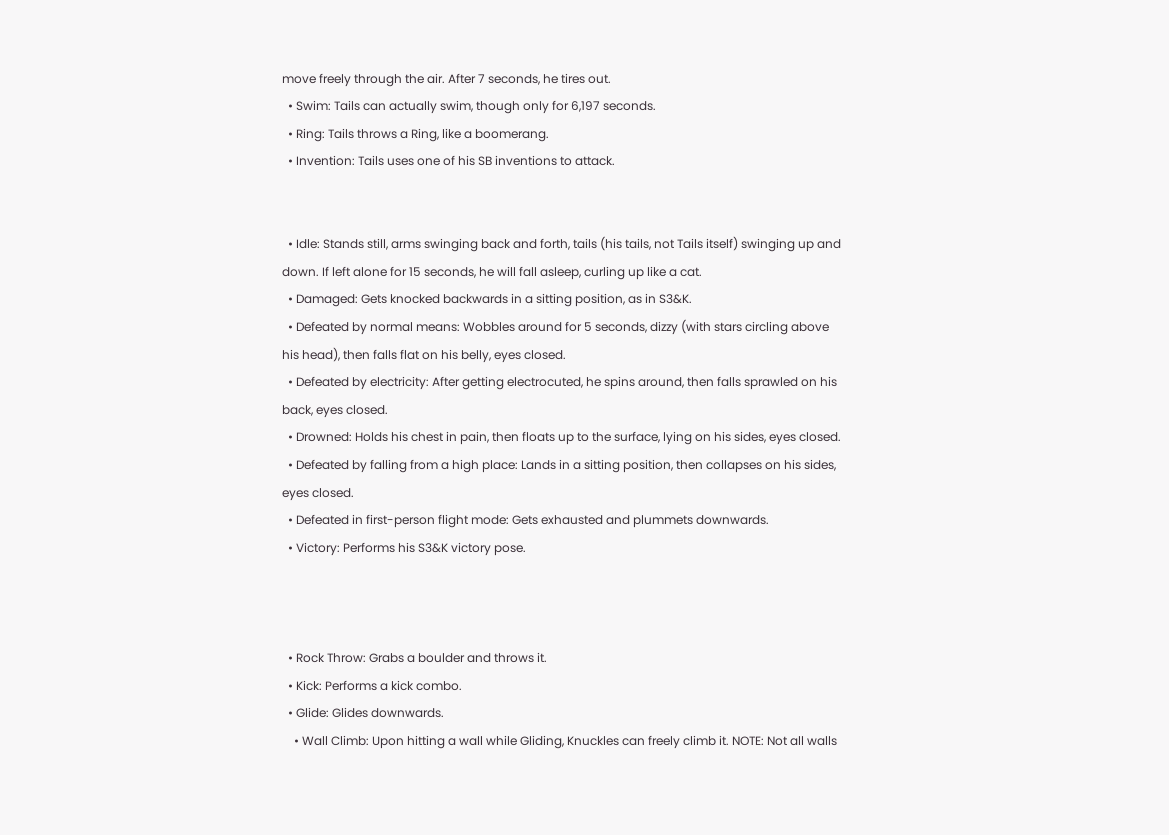move freely through the air. After 7 seconds, he tires out.
  • Swim: Tails can actually swim, though only for 6,197 seconds.
  • Ring: Tails throws a Ring, like a boomerang.
  • Invention: Tails uses one of his SB inventions to attack.


  • Idle: Stands still, arms swinging back and forth, tails (his tails, not Tails itself) swinging up and down. If left alone for 15 seconds, he will fall asleep, curling up like a cat.
  • Damaged: Gets knocked backwards in a sitting position, as in S3&K.
  • Defeated by normal means: Wobbles around for 5 seconds, dizzy (with stars circling above his head), then falls flat on his belly, eyes closed.
  • Defeated by electricity: After getting electrocuted, he spins around, then falls sprawled on his back, eyes closed.
  • Drowned: Holds his chest in pain, then floats up to the surface, lying on his sides, eyes closed.
  • Defeated by falling from a high place: Lands in a sitting position, then collapses on his sides, eyes closed.
  • Defeated in first-person flight mode: Gets exhausted and plummets downwards.
  • Victory: Performs his S3&K victory pose.



  • Rock Throw: Grabs a boulder and throws it.
  • Kick: Performs a kick combo.
  • Glide: Glides downwards.
    • Wall Climb: Upon hitting a wall while Gliding, Knuckles can freely climb it. NOTE: Not all walls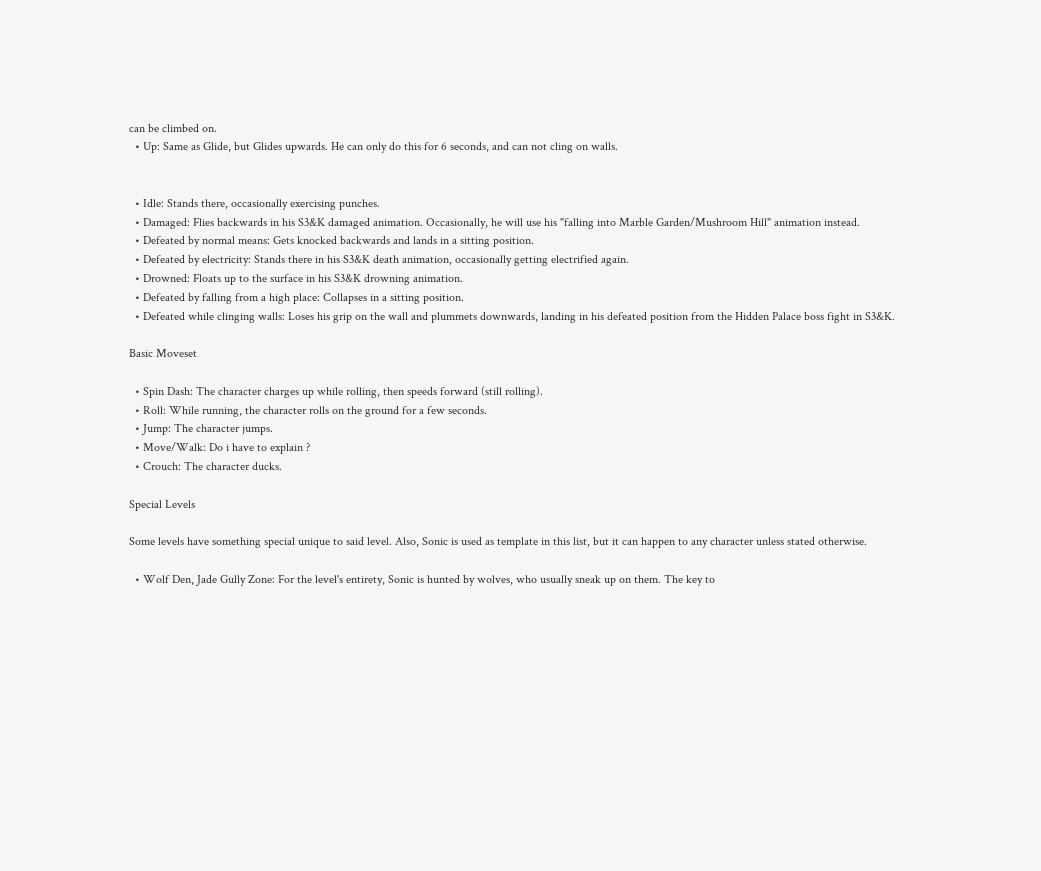can be climbed on.
  • Up: Same as Glide, but Glides upwards. He can only do this for 6 seconds, and can not cling on walls.


  • Idle: Stands there, occasionally exercising punches.
  • Damaged: Flies backwards in his S3&K damaged animation. Occasionally, he will use his "falling into Marble Garden/Mushroom Hill" animation instead.
  • Defeated by normal means: Gets knocked backwards and lands in a sitting position.
  • Defeated by electricity: Stands there in his S3&K death animation, occasionally getting electrified again.
  • Drowned: Floats up to the surface in his S3&K drowning animation.
  • Defeated by falling from a high place: Collapses in a sitting position.
  • Defeated while clinging walls: Loses his grip on the wall and plummets downwards, landing in his defeated position from the Hidden Palace boss fight in S3&K.

Basic Moveset

  • Spin Dash: The character charges up while rolling, then speeds forward (still rolling).
  • Roll: While running, the character rolls on the ground for a few seconds.
  • Jump: The character jumps.
  • Move/Walk: Do i have to explain ?
  • Crouch: The character ducks.

Special Levels

Some levels have something special unique to said level. Also, Sonic is used as template in this list, but it can happen to any character unless stated otherwise.

  • Wolf Den, Jade Gully Zone: For the level's entirety, Sonic is hunted by wolves, who usually sneak up on them. The key to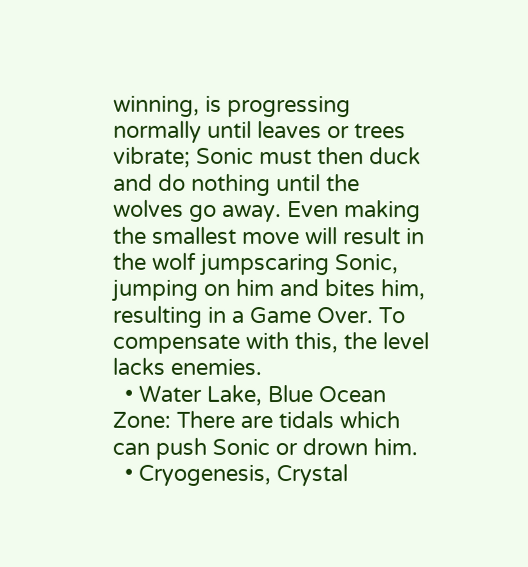winning, is progressing normally until leaves or trees vibrate; Sonic must then duck and do nothing until the wolves go away. Even making the smallest move will result in the wolf jumpscaring Sonic, jumping on him and bites him, resulting in a Game Over. To compensate with this, the level lacks enemies.
  • Water Lake, Blue Ocean Zone: There are tidals which can push Sonic or drown him.
  • Cryogenesis, Crystal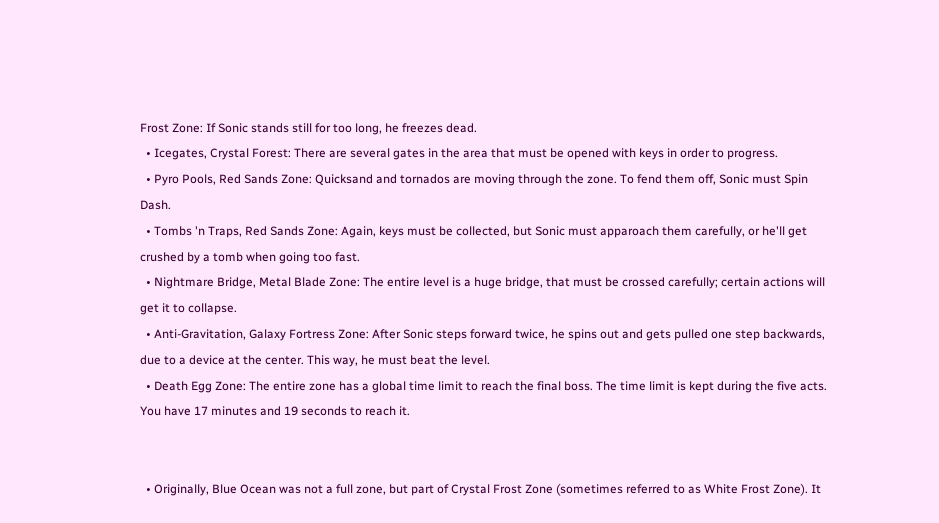Frost Zone: If Sonic stands still for too long, he freezes dead.
  • Icegates, Crystal Forest: There are several gates in the area that must be opened with keys in order to progress.
  • Pyro Pools, Red Sands Zone: Quicksand and tornados are moving through the zone. To fend them off, Sonic must Spin Dash.
  • Tombs 'n Traps, Red Sands Zone: Again, keys must be collected, but Sonic must apparoach them carefully, or he'll get crushed by a tomb when going too fast.
  • Nightmare Bridge, Metal Blade Zone: The entire level is a huge bridge, that must be crossed carefully; certain actions will get it to collapse.
  • Anti-Gravitation, Galaxy Fortress Zone: After Sonic steps forward twice, he spins out and gets pulled one step backwards, due to a device at the center. This way, he must beat the level.
  • Death Egg Zone: The entire zone has a global time limit to reach the final boss. The time limit is kept during the five acts. You have 17 minutes and 19 seconds to reach it.


  • Originally, Blue Ocean was not a full zone, but part of Crystal Frost Zone (sometimes referred to as White Frost Zone). It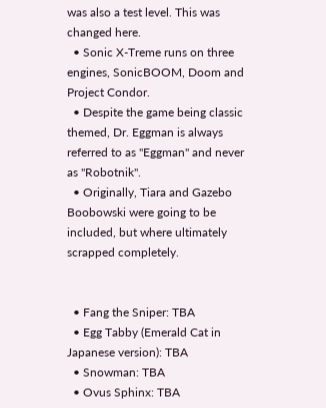was also a test level. This was changed here.
  • Sonic X-Treme runs on three engines, SonicBOOM, Doom and Project Condor.
  • Despite the game being classic themed, Dr. Eggman is always referred to as "Eggman" and never as "Robotnik".
  • Originally, Tiara and Gazebo Boobowski were going to be included, but where ultimately scrapped completely.


  • Fang the Sniper: TBA
  • Egg Tabby (Emerald Cat in Japanese version): TBA
  • Snowman: TBA
  • Ovus Sphinx: TBA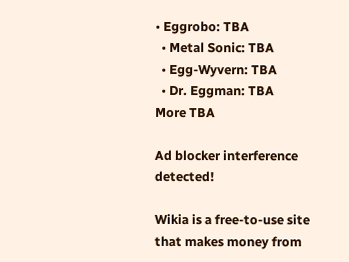• Eggrobo: TBA
  • Metal Sonic: TBA
  • Egg-Wyvern: TBA
  • Dr. Eggman: TBA
More TBA

Ad blocker interference detected!

Wikia is a free-to-use site that makes money from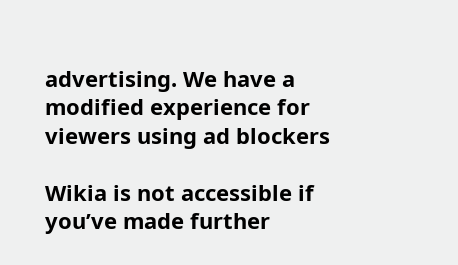advertising. We have a modified experience for viewers using ad blockers

Wikia is not accessible if you’ve made further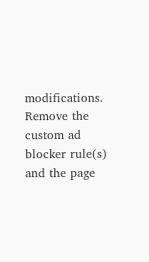modifications. Remove the custom ad blocker rule(s) and the page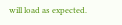will load as expected.